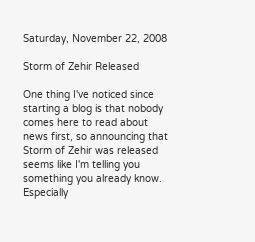Saturday, November 22, 2008

Storm of Zehir Released

One thing I've noticed since starting a blog is that nobody comes here to read about news first, so announcing that Storm of Zehir was released seems like I'm telling you something you already know. Especially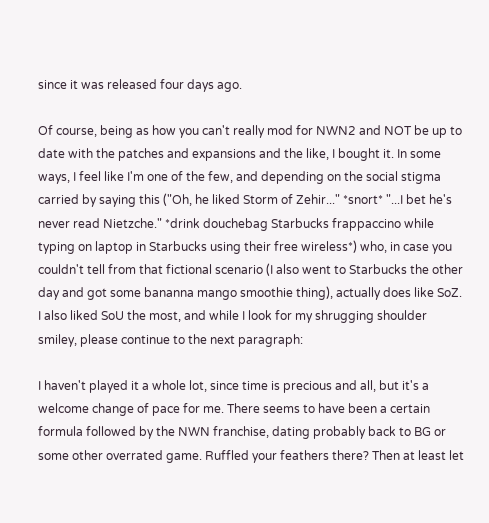since it was released four days ago.

Of course, being as how you can't really mod for NWN2 and NOT be up to date with the patches and expansions and the like, I bought it. In some ways, I feel like I'm one of the few, and depending on the social stigma carried by saying this ("Oh, he liked Storm of Zehir..." *snort* "...I bet he's never read Nietzche." *drink douchebag Starbucks frappaccino while typing on laptop in Starbucks using their free wireless*) who, in case you couldn't tell from that fictional scenario (I also went to Starbucks the other day and got some bananna mango smoothie thing), actually does like SoZ. I also liked SoU the most, and while I look for my shrugging shoulder smiley, please continue to the next paragraph:

I haven't played it a whole lot, since time is precious and all, but it's a welcome change of pace for me. There seems to have been a certain formula followed by the NWN franchise, dating probably back to BG or some other overrated game. Ruffled your feathers there? Then at least let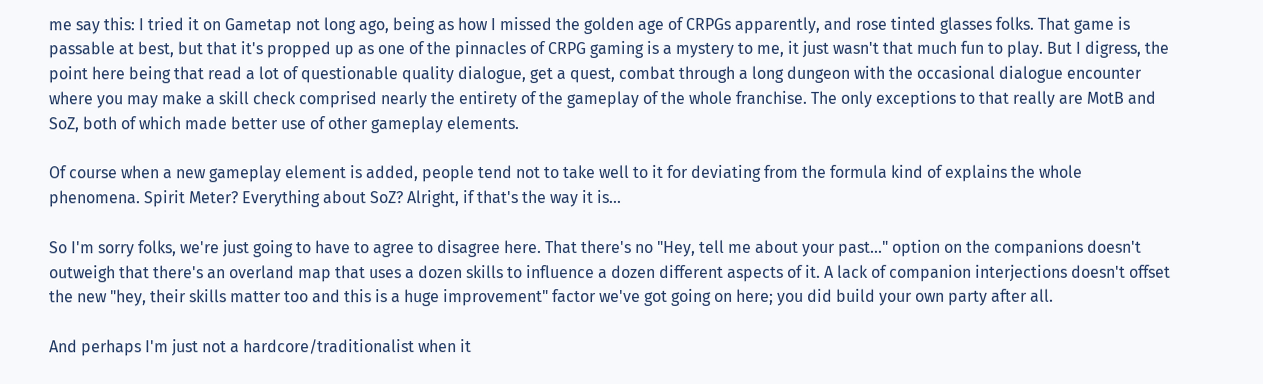me say this: I tried it on Gametap not long ago, being as how I missed the golden age of CRPGs apparently, and rose tinted glasses folks. That game is passable at best, but that it's propped up as one of the pinnacles of CRPG gaming is a mystery to me, it just wasn't that much fun to play. But I digress, the point here being that read a lot of questionable quality dialogue, get a quest, combat through a long dungeon with the occasional dialogue encounter where you may make a skill check comprised nearly the entirety of the gameplay of the whole franchise. The only exceptions to that really are MotB and SoZ, both of which made better use of other gameplay elements.

Of course when a new gameplay element is added, people tend not to take well to it for deviating from the formula kind of explains the whole phenomena. Spirit Meter? Everything about SoZ? Alright, if that's the way it is...

So I'm sorry folks, we're just going to have to agree to disagree here. That there's no "Hey, tell me about your past..." option on the companions doesn't outweigh that there's an overland map that uses a dozen skills to influence a dozen different aspects of it. A lack of companion interjections doesn't offset the new "hey, their skills matter too and this is a huge improvement" factor we've got going on here; you did build your own party after all.

And perhaps I'm just not a hardcore/traditionalist when it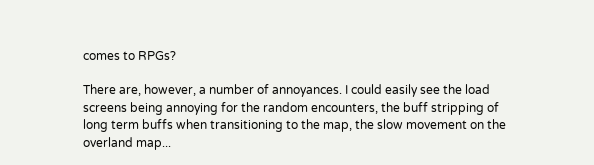comes to RPGs?

There are, however, a number of annoyances. I could easily see the load screens being annoying for the random encounters, the buff stripping of long term buffs when transitioning to the map, the slow movement on the overland map...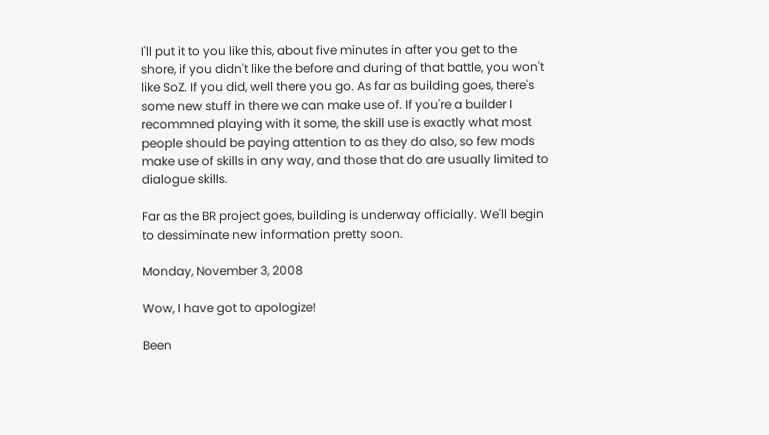I'll put it to you like this, about five minutes in after you get to the shore, if you didn't like the before and during of that battle, you won't like SoZ. If you did, well there you go. As far as building goes, there's some new stuff in there we can make use of. If you're a builder I recommned playing with it some, the skill use is exactly what most people should be paying attention to as they do also, so few mods make use of skills in any way, and those that do are usually limited to dialogue skills.

Far as the BR project goes, building is underway officially. We'll begin to dessiminate new information pretty soon.

Monday, November 3, 2008

Wow, I have got to apologize!

Been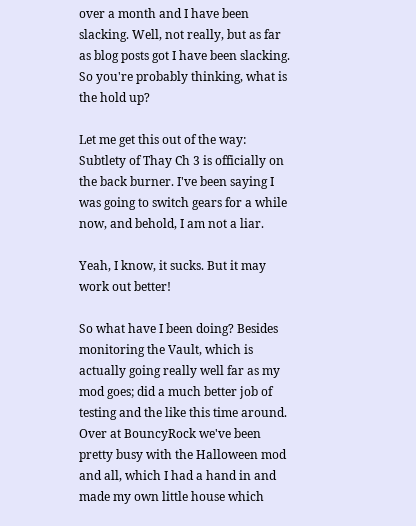over a month and I have been slacking. Well, not really, but as far as blog posts got I have been slacking. So you're probably thinking, what is the hold up?

Let me get this out of the way: Subtlety of Thay Ch 3 is officially on the back burner. I've been saying I was going to switch gears for a while now, and behold, I am not a liar.

Yeah, I know, it sucks. But it may work out better!

So what have I been doing? Besides monitoring the Vault, which is actually going really well far as my mod goes; did a much better job of testing and the like this time around. Over at BouncyRock we've been pretty busy with the Halloween mod and all, which I had a hand in and made my own little house which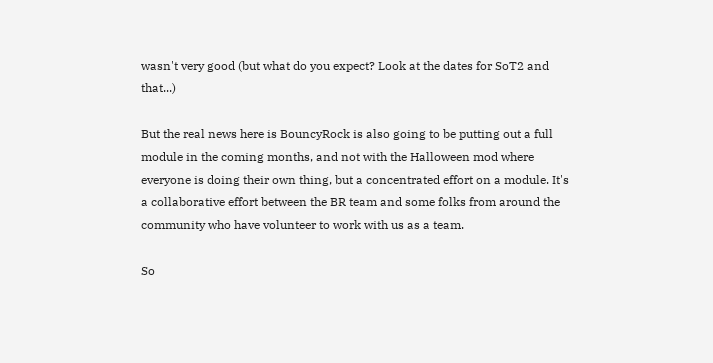wasn't very good (but what do you expect? Look at the dates for SoT2 and that...)

But the real news here is BouncyRock is also going to be putting out a full module in the coming months, and not with the Halloween mod where everyone is doing their own thing, but a concentrated effort on a module. It's a collaborative effort between the BR team and some folks from around the community who have volunteer to work with us as a team.

So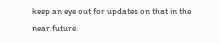keep an eye out for updates on that in the near future.